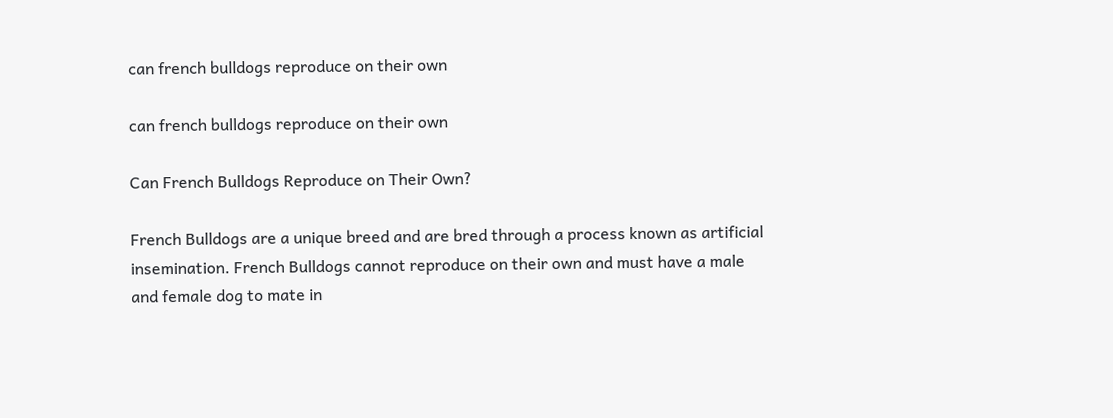can french bulldogs reproduce on their own

can french bulldogs reproduce on their own

Can French Bulldogs Reproduce on Their Own?

French Bulldogs are a unique breed and are bred through a process known as artificial insemination. French Bulldogs cannot reproduce on their own and must have a male and female dog to mate in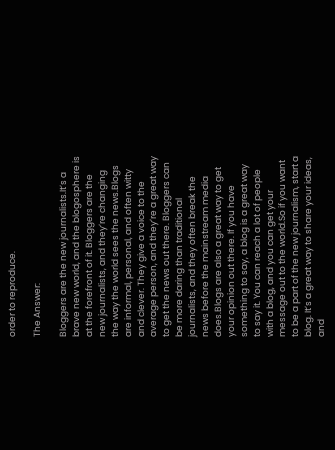order to reproduce.

The Answer:

Bloggers are the new journalists.It’s a brave new world, and the blogosphere is at the forefront of it. Bloggers are the new journalists, and they’re changing the way the world sees the news.Blogs are informal, personal, and often witty and clever. They give a voice to the average person, and they’re a great way to get the news out there. Bloggers can be more daring than traditional journalists, and they often break the news before the mainstream media does.Blogs are also a great way to get your opinion out there. If you have something to say, a blog is a great way to say it. You can reach a lot of people with a blog, and you can get your message out to the world.So if you want to be a part of the new journalism, start a blog. It’s a great way to share your ideas, and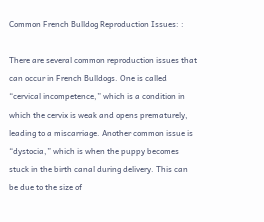Common French Bulldog Reproduction Issues: :

There are several common reproduction issues that can occur in French Bulldogs. One is called “cervical incompetence,” which is a condition in which the cervix is weak and opens prematurely, leading to a miscarriage. Another common issue is “dystocia,” which is when the puppy becomes stuck in the birth canal during delivery. This can be due to the size of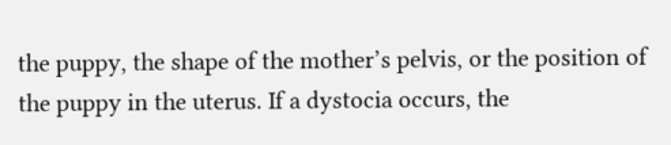the puppy, the shape of the mother’s pelvis, or the position of the puppy in the uterus. If a dystocia occurs, the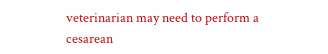veterinarian may need to perform a cesarean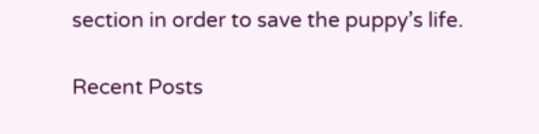section in order to save the puppy’s life.

Recent Posts